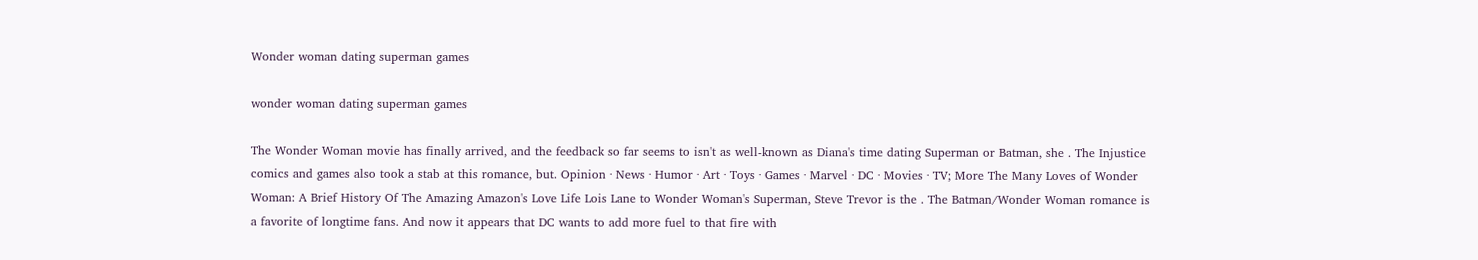Wonder woman dating superman games

wonder woman dating superman games

The Wonder Woman movie has finally arrived, and the feedback so far seems to isn't as well-known as Diana's time dating Superman or Batman, she . The Injustice comics and games also took a stab at this romance, but. Opinion · News · Humor · Art · Toys · Games · Marvel · DC · Movies · TV; More The Many Loves of Wonder Woman: A Brief History Of The Amazing Amazon's Love Life Lois Lane to Wonder Woman's Superman, Steve Trevor is the . The Batman/Wonder Woman romance is a favorite of longtime fans. And now it appears that DC wants to add more fuel to that fire with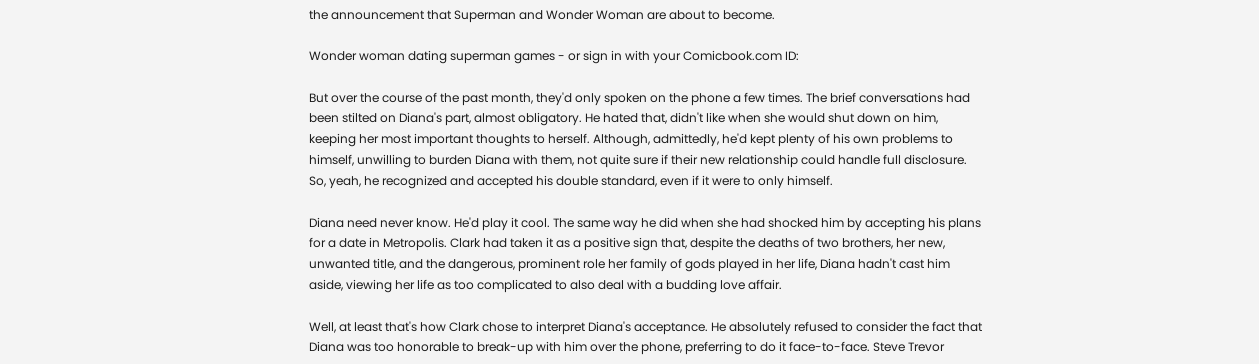the announcement that Superman and Wonder Woman are about to become.

Wonder woman dating superman games - or sign in with your Comicbook.com ID:

But over the course of the past month, they'd only spoken on the phone a few times. The brief conversations had been stilted on Diana's part, almost obligatory. He hated that, didn't like when she would shut down on him, keeping her most important thoughts to herself. Although, admittedly, he'd kept plenty of his own problems to himself, unwilling to burden Diana with them, not quite sure if their new relationship could handle full disclosure. So, yeah, he recognized and accepted his double standard, even if it were to only himself.

Diana need never know. He'd play it cool. The same way he did when she had shocked him by accepting his plans for a date in Metropolis. Clark had taken it as a positive sign that, despite the deaths of two brothers, her new, unwanted title, and the dangerous, prominent role her family of gods played in her life, Diana hadn't cast him aside, viewing her life as too complicated to also deal with a budding love affair.

Well, at least that's how Clark chose to interpret Diana's acceptance. He absolutely refused to consider the fact that Diana was too honorable to break-up with him over the phone, preferring to do it face-to-face. Steve Trevor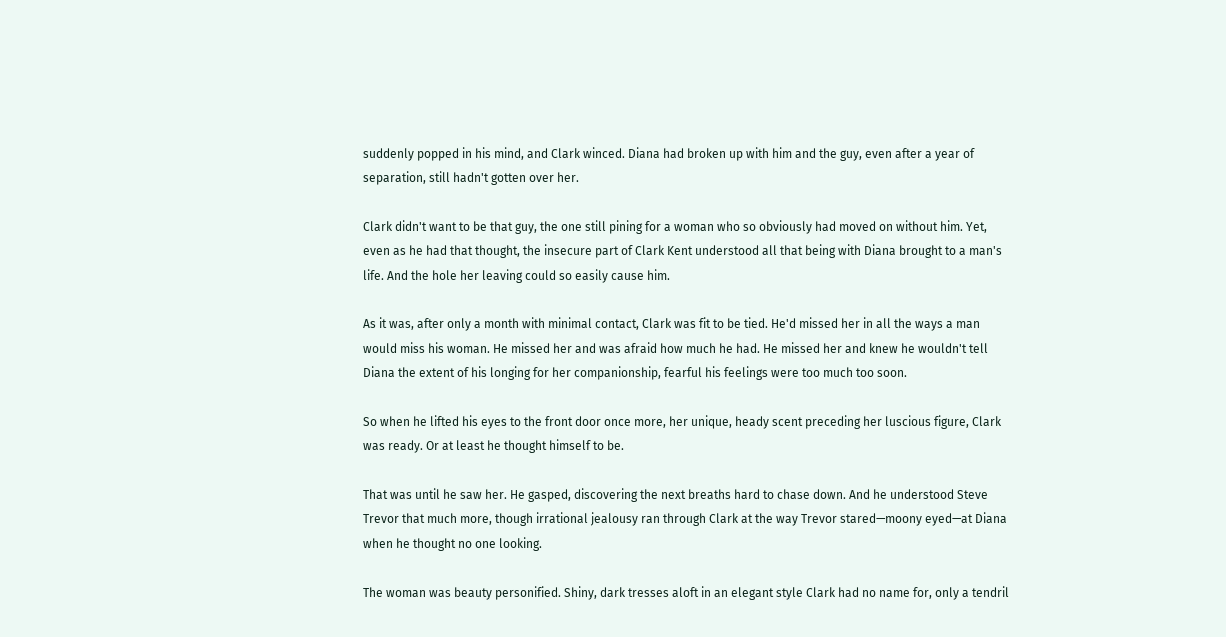suddenly popped in his mind, and Clark winced. Diana had broken up with him and the guy, even after a year of separation, still hadn't gotten over her.

Clark didn't want to be that guy, the one still pining for a woman who so obviously had moved on without him. Yet, even as he had that thought, the insecure part of Clark Kent understood all that being with Diana brought to a man's life. And the hole her leaving could so easily cause him.

As it was, after only a month with minimal contact, Clark was fit to be tied. He'd missed her in all the ways a man would miss his woman. He missed her and was afraid how much he had. He missed her and knew he wouldn't tell Diana the extent of his longing for her companionship, fearful his feelings were too much too soon.

So when he lifted his eyes to the front door once more, her unique, heady scent preceding her luscious figure, Clark was ready. Or at least he thought himself to be.

That was until he saw her. He gasped, discovering the next breaths hard to chase down. And he understood Steve Trevor that much more, though irrational jealousy ran through Clark at the way Trevor stared—moony eyed—at Diana when he thought no one looking.

The woman was beauty personified. Shiny, dark tresses aloft in an elegant style Clark had no name for, only a tendril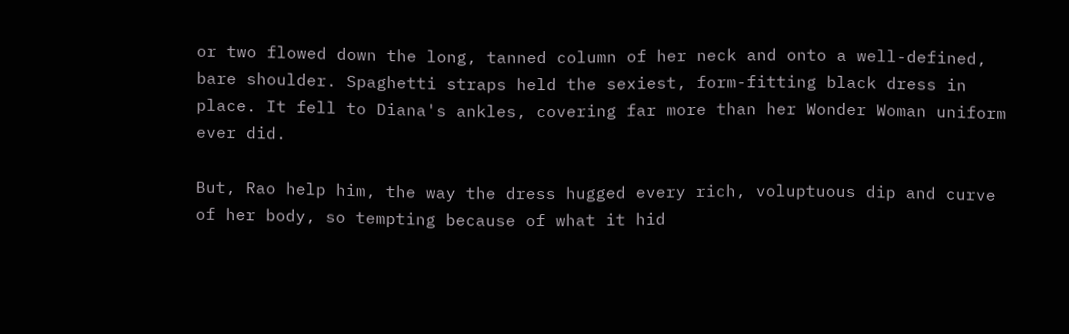or two flowed down the long, tanned column of her neck and onto a well-defined, bare shoulder. Spaghetti straps held the sexiest, form-fitting black dress in place. It fell to Diana's ankles, covering far more than her Wonder Woman uniform ever did.

But, Rao help him, the way the dress hugged every rich, voluptuous dip and curve of her body, so tempting because of what it hid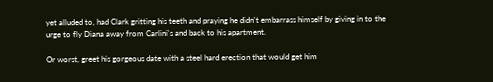yet alluded to, had Clark gritting his teeth and praying he didn't embarrass himself by giving in to the urge to fly Diana away from Carlini's and back to his apartment.

Or worst, greet his gorgeous date with a steel hard erection that would get him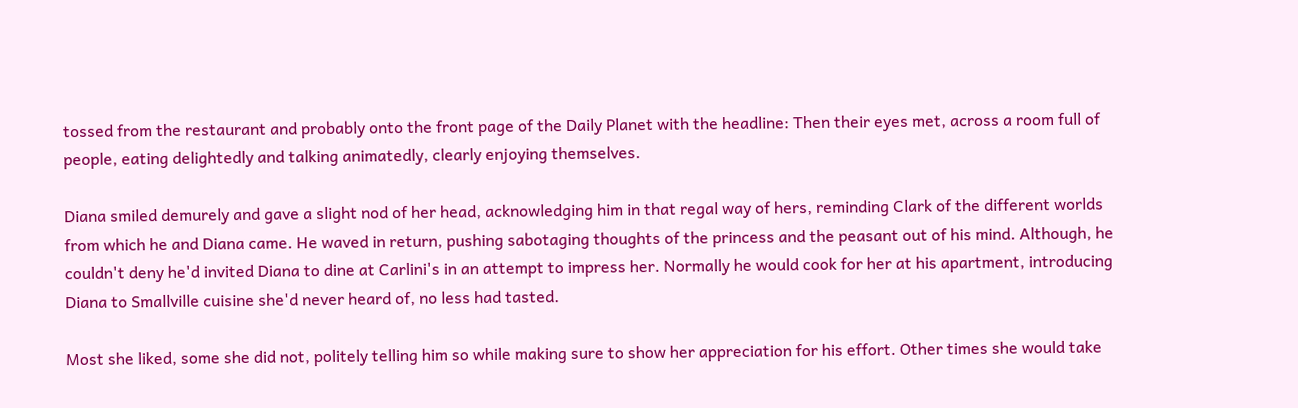tossed from the restaurant and probably onto the front page of the Daily Planet with the headline: Then their eyes met, across a room full of people, eating delightedly and talking animatedly, clearly enjoying themselves.

Diana smiled demurely and gave a slight nod of her head, acknowledging him in that regal way of hers, reminding Clark of the different worlds from which he and Diana came. He waved in return, pushing sabotaging thoughts of the princess and the peasant out of his mind. Although, he couldn't deny he'd invited Diana to dine at Carlini's in an attempt to impress her. Normally he would cook for her at his apartment, introducing Diana to Smallville cuisine she'd never heard of, no less had tasted.

Most she liked, some she did not, politely telling him so while making sure to show her appreciation for his effort. Other times she would take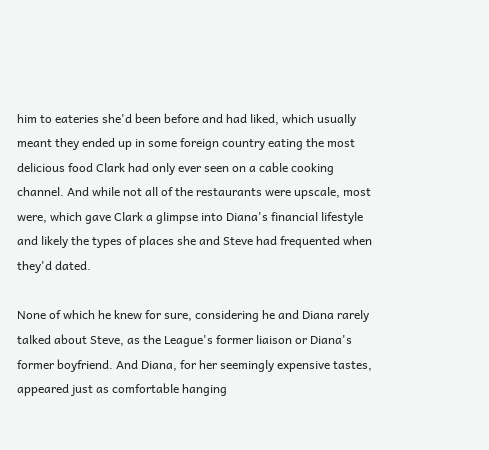him to eateries she'd been before and had liked, which usually meant they ended up in some foreign country eating the most delicious food Clark had only ever seen on a cable cooking channel. And while not all of the restaurants were upscale, most were, which gave Clark a glimpse into Diana's financial lifestyle and likely the types of places she and Steve had frequented when they'd dated.

None of which he knew for sure, considering he and Diana rarely talked about Steve, as the League's former liaison or Diana's former boyfriend. And Diana, for her seemingly expensive tastes, appeared just as comfortable hanging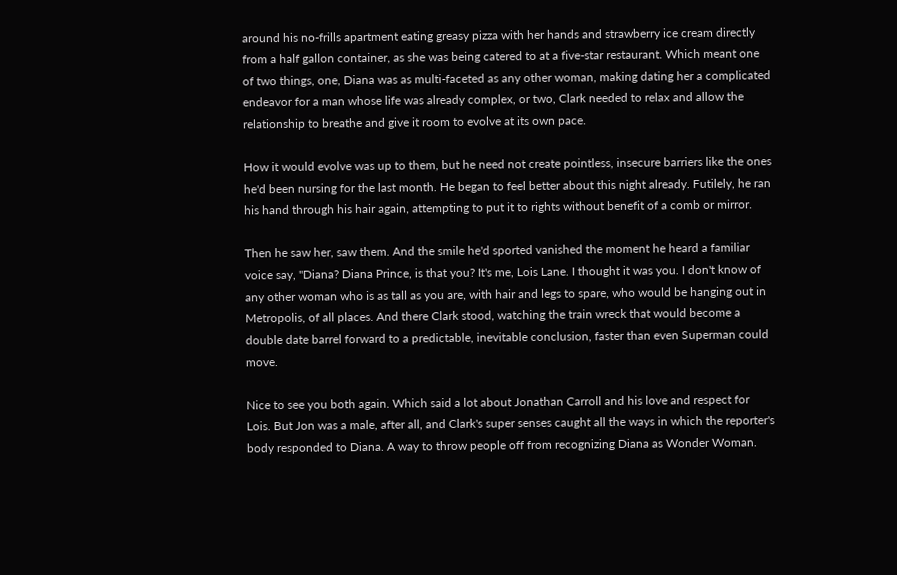around his no-frills apartment eating greasy pizza with her hands and strawberry ice cream directly from a half gallon container, as she was being catered to at a five-star restaurant. Which meant one of two things, one, Diana was as multi-faceted as any other woman, making dating her a complicated endeavor for a man whose life was already complex, or two, Clark needed to relax and allow the relationship to breathe and give it room to evolve at its own pace.

How it would evolve was up to them, but he need not create pointless, insecure barriers like the ones he'd been nursing for the last month. He began to feel better about this night already. Futilely, he ran his hand through his hair again, attempting to put it to rights without benefit of a comb or mirror.

Then he saw her, saw them. And the smile he'd sported vanished the moment he heard a familiar voice say, "Diana? Diana Prince, is that you? It's me, Lois Lane. I thought it was you. I don't know of any other woman who is as tall as you are, with hair and legs to spare, who would be hanging out in Metropolis, of all places. And there Clark stood, watching the train wreck that would become a double date barrel forward to a predictable, inevitable conclusion, faster than even Superman could move.

Nice to see you both again. Which said a lot about Jonathan Carroll and his love and respect for Lois. But Jon was a male, after all, and Clark's super senses caught all the ways in which the reporter's body responded to Diana. A way to throw people off from recognizing Diana as Wonder Woman.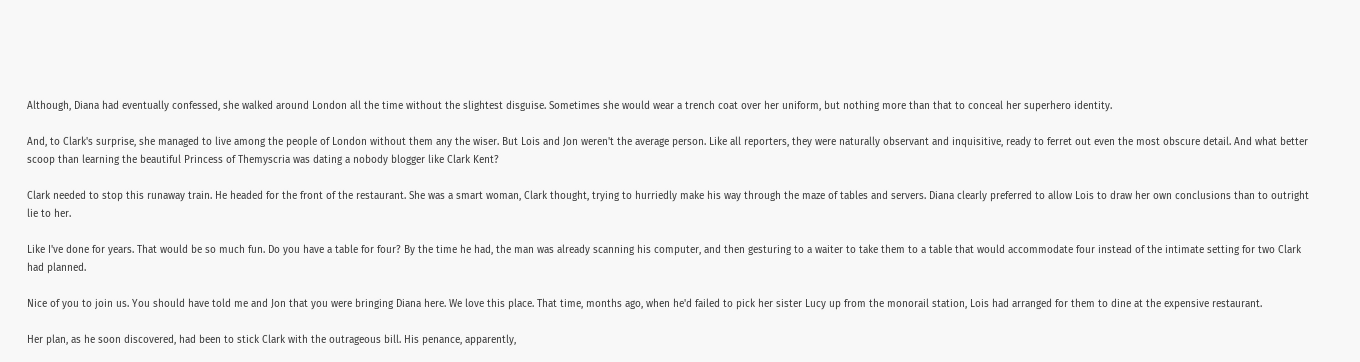Although, Diana had eventually confessed, she walked around London all the time without the slightest disguise. Sometimes she would wear a trench coat over her uniform, but nothing more than that to conceal her superhero identity.

And, to Clark's surprise, she managed to live among the people of London without them any the wiser. But Lois and Jon weren't the average person. Like all reporters, they were naturally observant and inquisitive, ready to ferret out even the most obscure detail. And what better scoop than learning the beautiful Princess of Themyscria was dating a nobody blogger like Clark Kent?

Clark needed to stop this runaway train. He headed for the front of the restaurant. She was a smart woman, Clark thought, trying to hurriedly make his way through the maze of tables and servers. Diana clearly preferred to allow Lois to draw her own conclusions than to outright lie to her.

Like I've done for years. That would be so much fun. Do you have a table for four? By the time he had, the man was already scanning his computer, and then gesturing to a waiter to take them to a table that would accommodate four instead of the intimate setting for two Clark had planned.

Nice of you to join us. You should have told me and Jon that you were bringing Diana here. We love this place. That time, months ago, when he'd failed to pick her sister Lucy up from the monorail station, Lois had arranged for them to dine at the expensive restaurant.

Her plan, as he soon discovered, had been to stick Clark with the outrageous bill. His penance, apparently,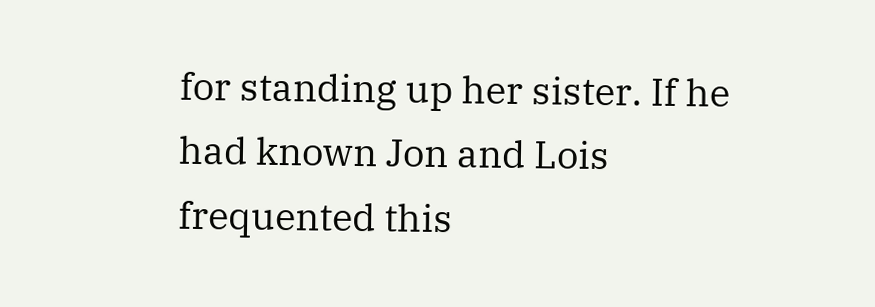for standing up her sister. If he had known Jon and Lois frequented this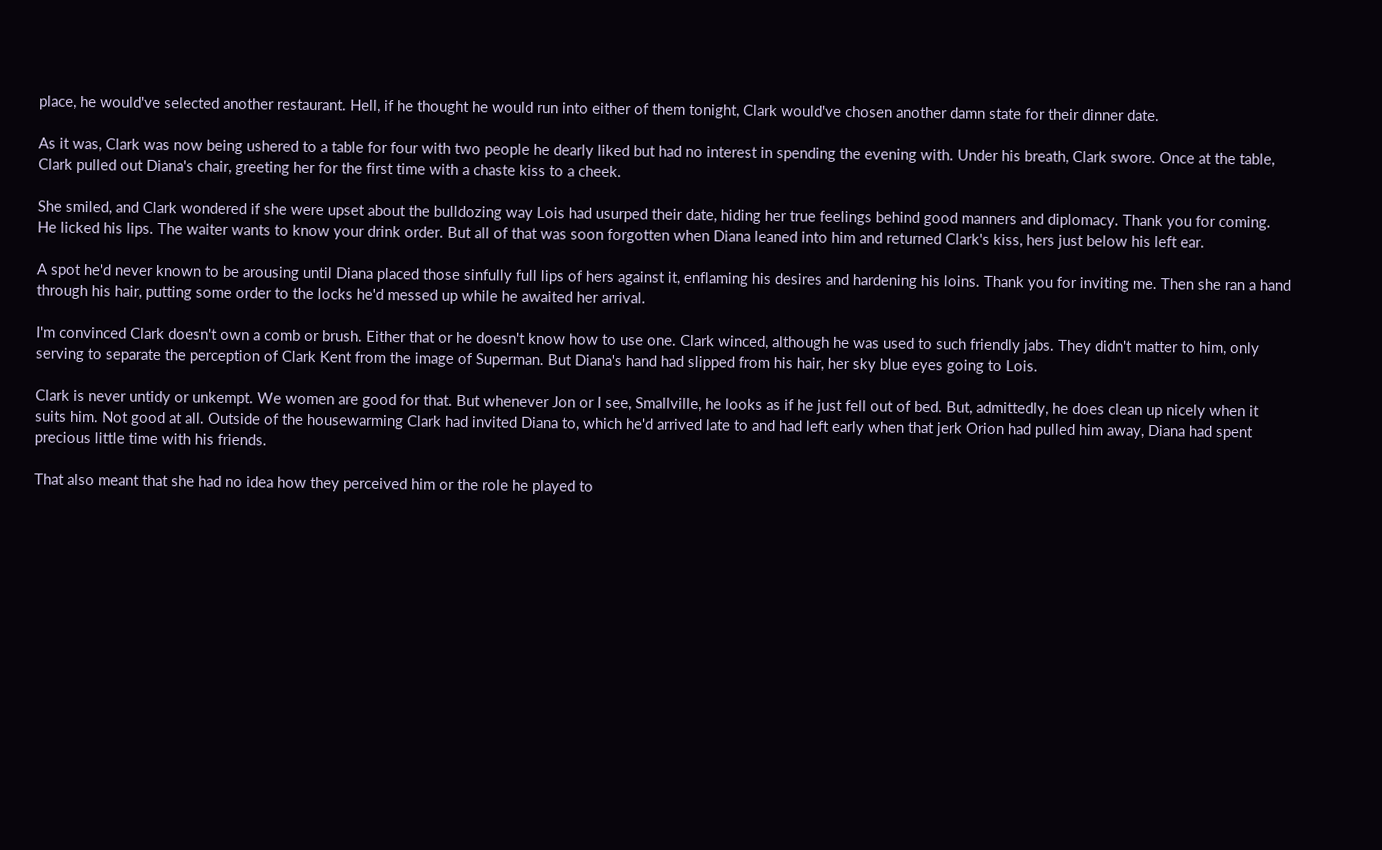place, he would've selected another restaurant. Hell, if he thought he would run into either of them tonight, Clark would've chosen another damn state for their dinner date.

As it was, Clark was now being ushered to a table for four with two people he dearly liked but had no interest in spending the evening with. Under his breath, Clark swore. Once at the table, Clark pulled out Diana's chair, greeting her for the first time with a chaste kiss to a cheek.

She smiled, and Clark wondered if she were upset about the bulldozing way Lois had usurped their date, hiding her true feelings behind good manners and diplomacy. Thank you for coming. He licked his lips. The waiter wants to know your drink order. But all of that was soon forgotten when Diana leaned into him and returned Clark's kiss, hers just below his left ear.

A spot he'd never known to be arousing until Diana placed those sinfully full lips of hers against it, enflaming his desires and hardening his loins. Thank you for inviting me. Then she ran a hand through his hair, putting some order to the locks he'd messed up while he awaited her arrival.

I'm convinced Clark doesn't own a comb or brush. Either that or he doesn't know how to use one. Clark winced, although he was used to such friendly jabs. They didn't matter to him, only serving to separate the perception of Clark Kent from the image of Superman. But Diana's hand had slipped from his hair, her sky blue eyes going to Lois.

Clark is never untidy or unkempt. We women are good for that. But whenever Jon or I see, Smallville, he looks as if he just fell out of bed. But, admittedly, he does clean up nicely when it suits him. Not good at all. Outside of the housewarming Clark had invited Diana to, which he'd arrived late to and had left early when that jerk Orion had pulled him away, Diana had spent precious little time with his friends.

That also meant that she had no idea how they perceived him or the role he played to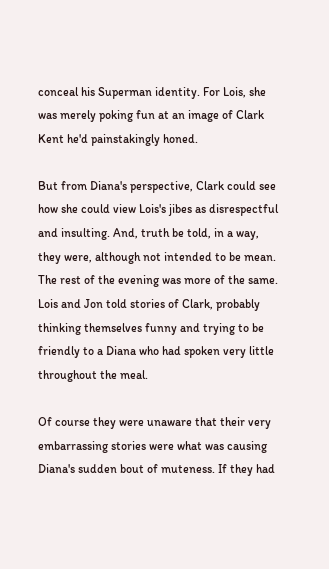conceal his Superman identity. For Lois, she was merely poking fun at an image of Clark Kent he'd painstakingly honed.

But from Diana's perspective, Clark could see how she could view Lois's jibes as disrespectful and insulting. And, truth be told, in a way, they were, although not intended to be mean. The rest of the evening was more of the same. Lois and Jon told stories of Clark, probably thinking themselves funny and trying to be friendly to a Diana who had spoken very little throughout the meal.

Of course they were unaware that their very embarrassing stories were what was causing Diana's sudden bout of muteness. If they had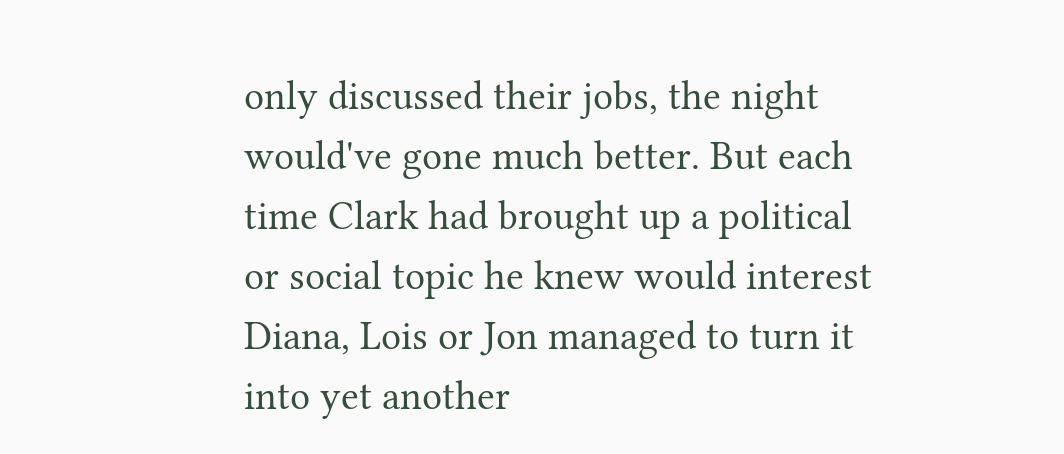only discussed their jobs, the night would've gone much better. But each time Clark had brought up a political or social topic he knew would interest Diana, Lois or Jon managed to turn it into yet another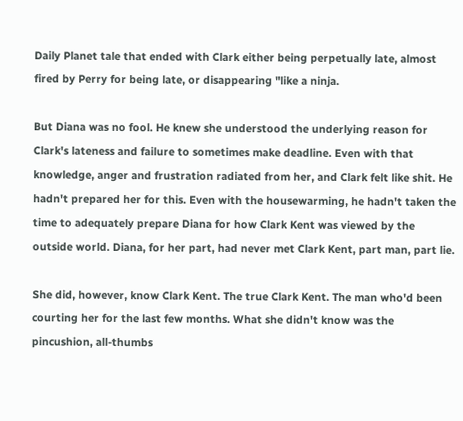Daily Planet tale that ended with Clark either being perpetually late, almost fired by Perry for being late, or disappearing "like a ninja.

But Diana was no fool. He knew she understood the underlying reason for Clark's lateness and failure to sometimes make deadline. Even with that knowledge, anger and frustration radiated from her, and Clark felt like shit. He hadn't prepared her for this. Even with the housewarming, he hadn't taken the time to adequately prepare Diana for how Clark Kent was viewed by the outside world. Diana, for her part, had never met Clark Kent, part man, part lie.

She did, however, know Clark Kent. The true Clark Kent. The man who'd been courting her for the last few months. What she didn't know was the pincushion, all-thumbs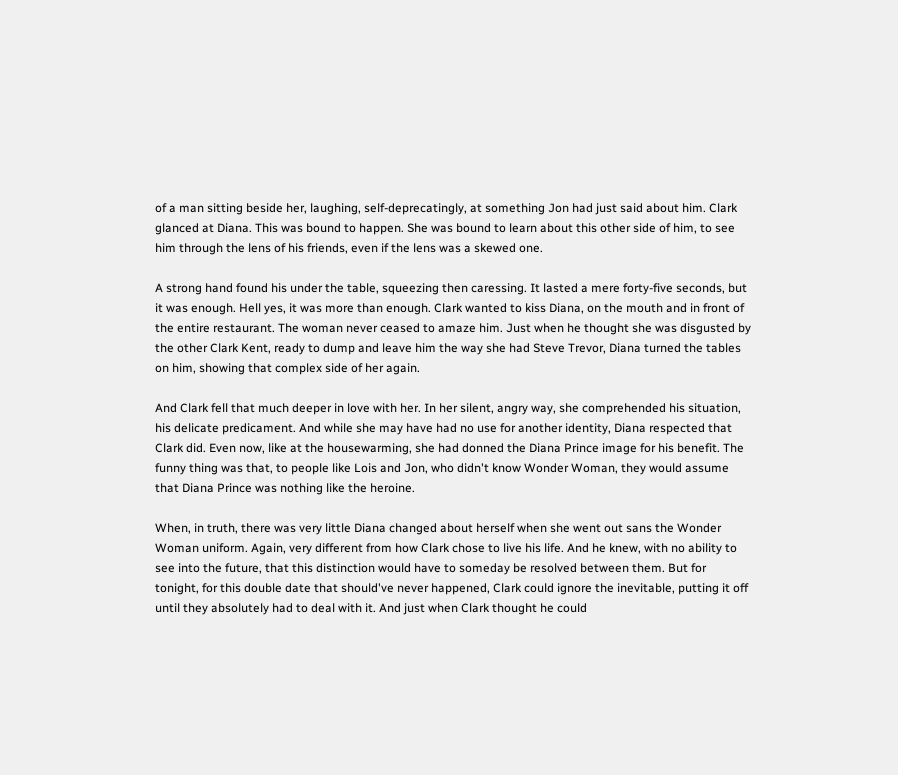of a man sitting beside her, laughing, self-deprecatingly, at something Jon had just said about him. Clark glanced at Diana. This was bound to happen. She was bound to learn about this other side of him, to see him through the lens of his friends, even if the lens was a skewed one.

A strong hand found his under the table, squeezing then caressing. It lasted a mere forty-five seconds, but it was enough. Hell yes, it was more than enough. Clark wanted to kiss Diana, on the mouth and in front of the entire restaurant. The woman never ceased to amaze him. Just when he thought she was disgusted by the other Clark Kent, ready to dump and leave him the way she had Steve Trevor, Diana turned the tables on him, showing that complex side of her again.

And Clark fell that much deeper in love with her. In her silent, angry way, she comprehended his situation, his delicate predicament. And while she may have had no use for another identity, Diana respected that Clark did. Even now, like at the housewarming, she had donned the Diana Prince image for his benefit. The funny thing was that, to people like Lois and Jon, who didn't know Wonder Woman, they would assume that Diana Prince was nothing like the heroine.

When, in truth, there was very little Diana changed about herself when she went out sans the Wonder Woman uniform. Again, very different from how Clark chose to live his life. And he knew, with no ability to see into the future, that this distinction would have to someday be resolved between them. But for tonight, for this double date that should've never happened, Clark could ignore the inevitable, putting it off until they absolutely had to deal with it. And just when Clark thought he could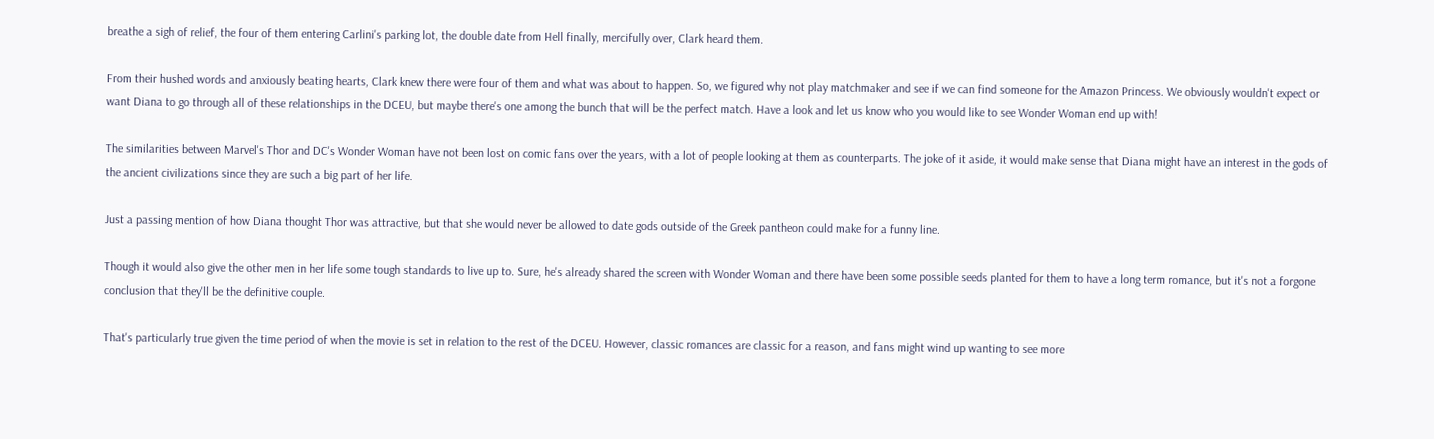breathe a sigh of relief, the four of them entering Carlini's parking lot, the double date from Hell finally, mercifully over, Clark heard them.

From their hushed words and anxiously beating hearts, Clark knew there were four of them and what was about to happen. So, we figured why not play matchmaker and see if we can find someone for the Amazon Princess. We obviously wouldn't expect or want Diana to go through all of these relationships in the DCEU, but maybe there's one among the bunch that will be the perfect match. Have a look and let us know who you would like to see Wonder Woman end up with!

The similarities between Marvel's Thor and DC's Wonder Woman have not been lost on comic fans over the years, with a lot of people looking at them as counterparts. The joke of it aside, it would make sense that Diana might have an interest in the gods of the ancient civilizations since they are such a big part of her life.

Just a passing mention of how Diana thought Thor was attractive, but that she would never be allowed to date gods outside of the Greek pantheon could make for a funny line.

Though it would also give the other men in her life some tough standards to live up to. Sure, he's already shared the screen with Wonder Woman and there have been some possible seeds planted for them to have a long term romance, but it's not a forgone conclusion that they'll be the definitive couple.

That's particularly true given the time period of when the movie is set in relation to the rest of the DCEU. However, classic romances are classic for a reason, and fans might wind up wanting to see more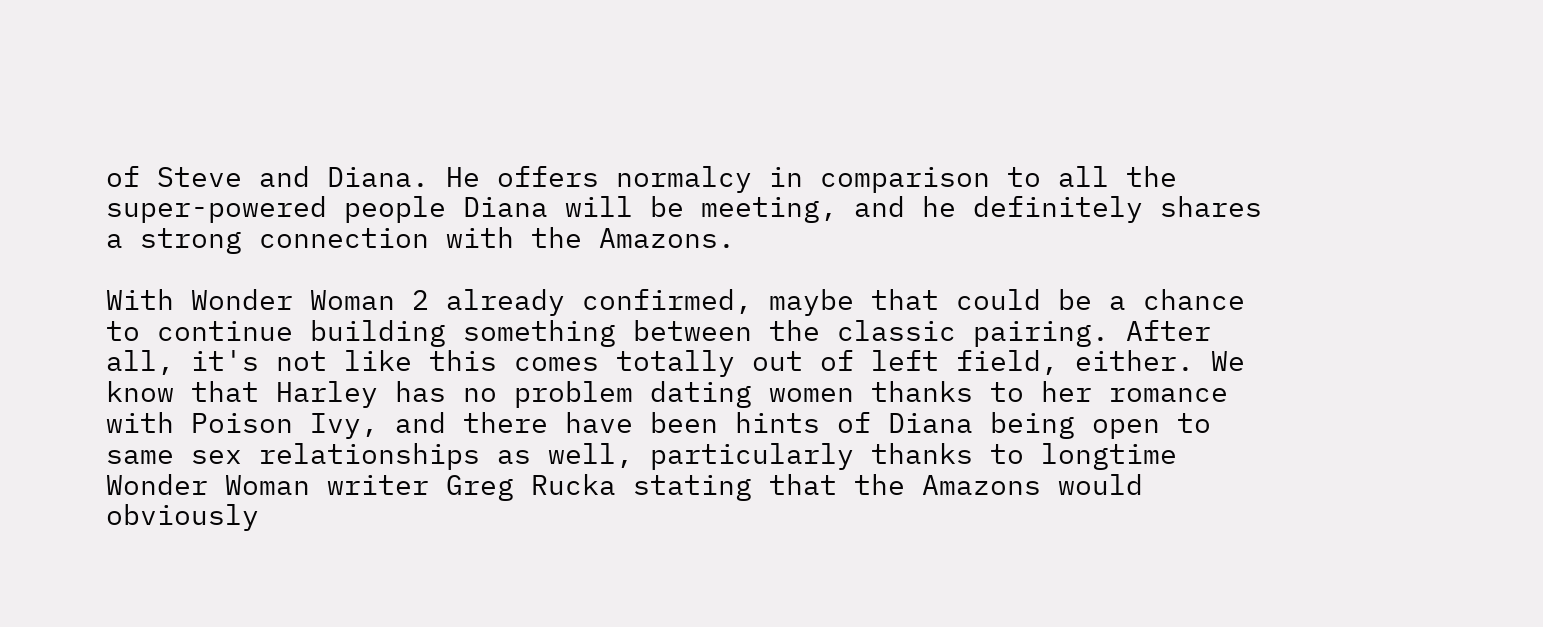of Steve and Diana. He offers normalcy in comparison to all the super-powered people Diana will be meeting, and he definitely shares a strong connection with the Amazons.

With Wonder Woman 2 already confirmed, maybe that could be a chance to continue building something between the classic pairing. After all, it's not like this comes totally out of left field, either. We know that Harley has no problem dating women thanks to her romance with Poison Ivy, and there have been hints of Diana being open to same sex relationships as well, particularly thanks to longtime Wonder Woman writer Greg Rucka stating that the Amazons would obviously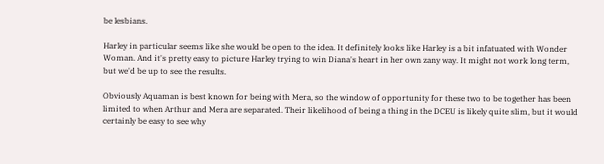be lesbians.

Harley in particular seems like she would be open to the idea. It definitely looks like Harley is a bit infatuated with Wonder Woman. And it's pretty easy to picture Harley trying to win Diana's heart in her own zany way. It might not work long term, but we'd be up to see the results.

Obviously Aquaman is best known for being with Mera, so the window of opportunity for these two to be together has been limited to when Arthur and Mera are separated. Their likelihood of being a thing in the DCEU is likely quite slim, but it would certainly be easy to see why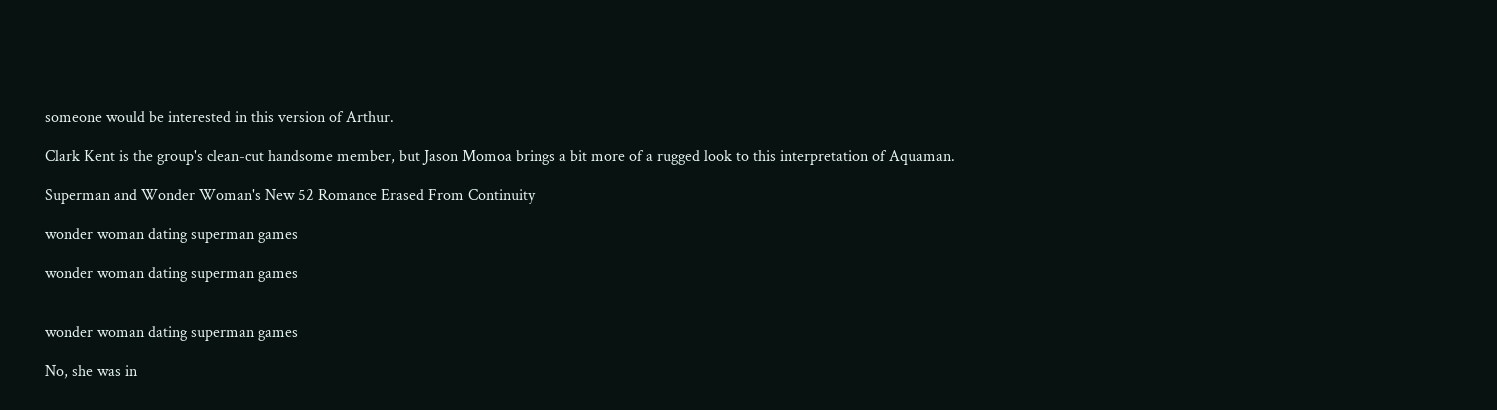someone would be interested in this version of Arthur.

Clark Kent is the group's clean-cut handsome member, but Jason Momoa brings a bit more of a rugged look to this interpretation of Aquaman.

Superman and Wonder Woman's New 52 Romance Erased From Continuity

wonder woman dating superman games

wonder woman dating superman games


wonder woman dating superman games

No, she was in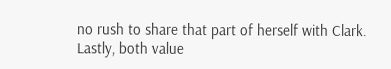no rush to share that part of herself with Clark. Lastly, both value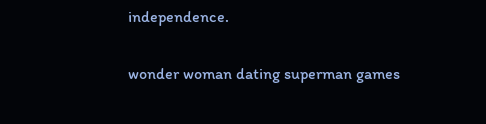independence.

wonder woman dating superman games